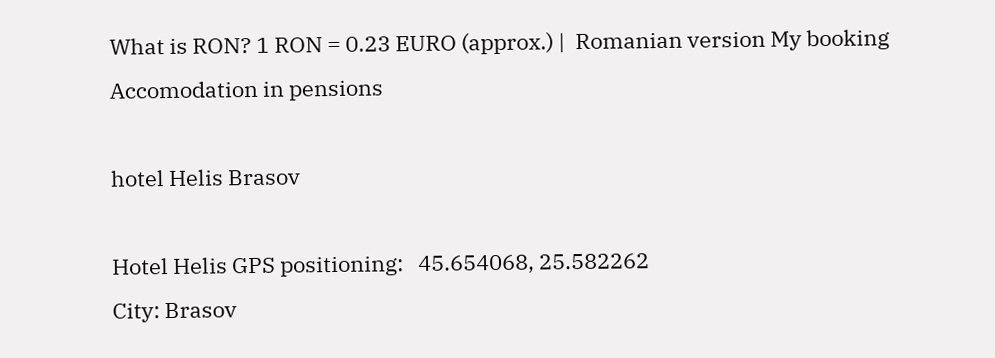What is RON? 1 RON = 0.23 EURO (approx.) |  Romanian version My booking
Accomodation in pensions

hotel Helis Brasov

Hotel Helis GPS positioning:   45.654068, 25.582262
City: Brasov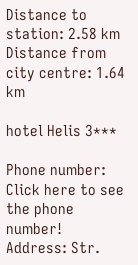Distance to station: 2.58 km
Distance from city centre: 1.64 km

hotel Helis 3***

Phone number: Click here to see the phone number!
Address: Str.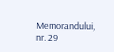Memorandului, nr. 29